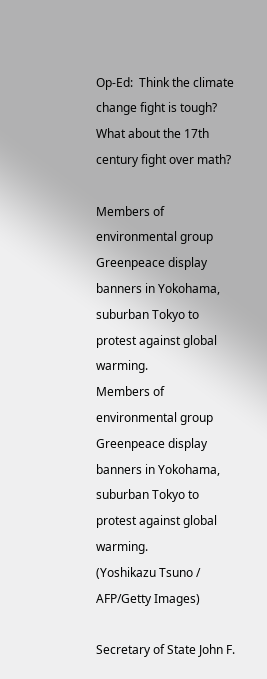Op-Ed:  Think the climate change fight is tough? What about the 17th century fight over math?

Members of environmental group Greenpeace display banners in Yokohama, suburban Tokyo to protest against global warming.
Members of environmental group Greenpeace display banners in Yokohama, suburban Tokyo to protest against global warming.
(Yoshikazu Tsuno / AFP/Getty Images)

Secretary of State John F.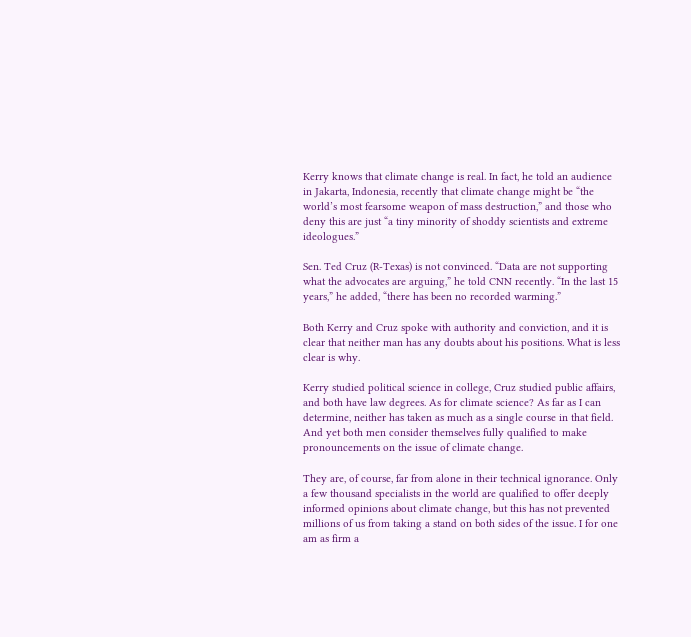Kerry knows that climate change is real. In fact, he told an audience in Jakarta, Indonesia, recently that climate change might be “the world’s most fearsome weapon of mass destruction,” and those who deny this are just “a tiny minority of shoddy scientists and extreme ideologues.”

Sen. Ted Cruz (R-Texas) is not convinced. “Data are not supporting what the advocates are arguing,” he told CNN recently. “In the last 15 years,” he added, “there has been no recorded warming.”

Both Kerry and Cruz spoke with authority and conviction, and it is clear that neither man has any doubts about his positions. What is less clear is why.

Kerry studied political science in college, Cruz studied public affairs, and both have law degrees. As for climate science? As far as I can determine, neither has taken as much as a single course in that field. And yet both men consider themselves fully qualified to make pronouncements on the issue of climate change.

They are, of course, far from alone in their technical ignorance. Only a few thousand specialists in the world are qualified to offer deeply informed opinions about climate change, but this has not prevented millions of us from taking a stand on both sides of the issue. I for one am as firm a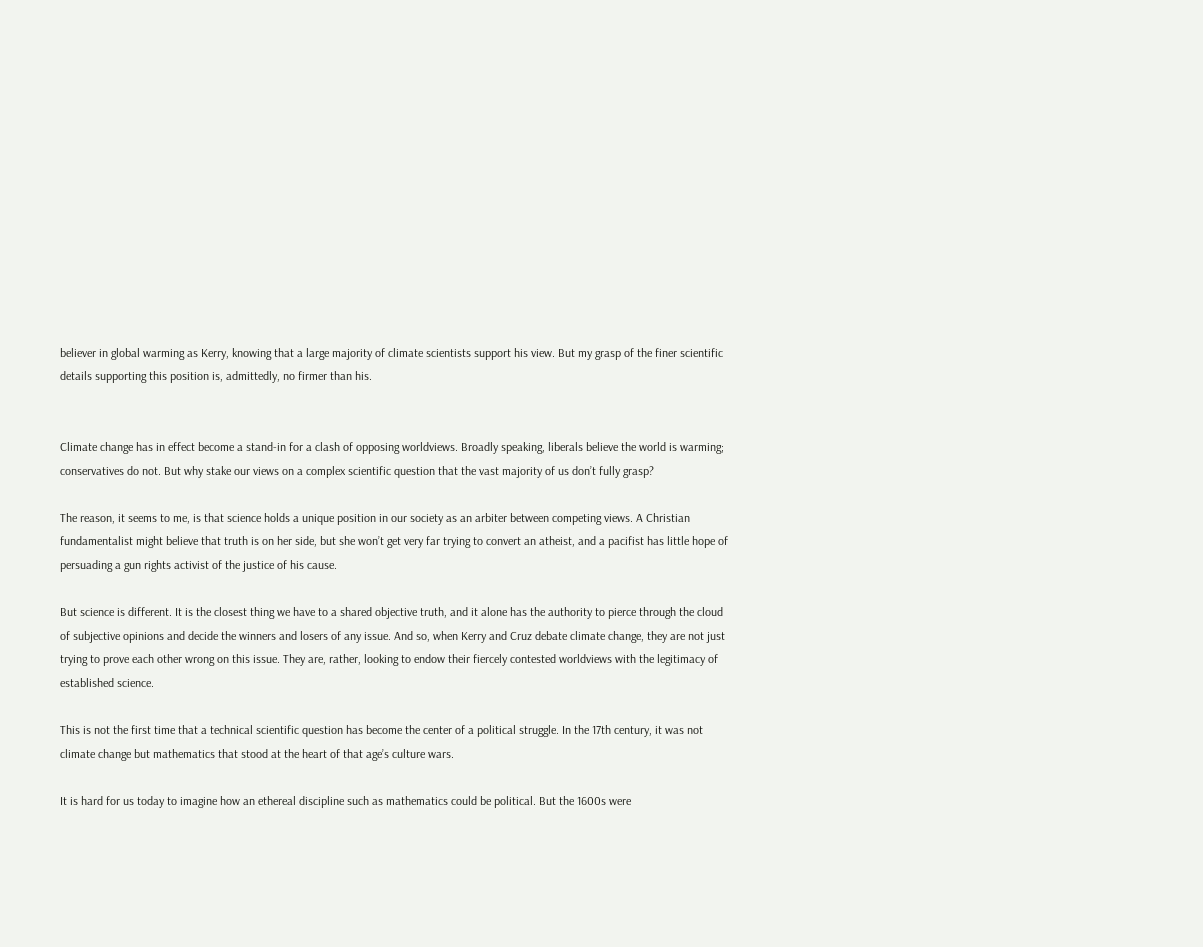believer in global warming as Kerry, knowing that a large majority of climate scientists support his view. But my grasp of the finer scientific details supporting this position is, admittedly, no firmer than his.


Climate change has in effect become a stand-in for a clash of opposing worldviews. Broadly speaking, liberals believe the world is warming; conservatives do not. But why stake our views on a complex scientific question that the vast majority of us don’t fully grasp?

The reason, it seems to me, is that science holds a unique position in our society as an arbiter between competing views. A Christian fundamentalist might believe that truth is on her side, but she won’t get very far trying to convert an atheist, and a pacifist has little hope of persuading a gun rights activist of the justice of his cause.

But science is different. It is the closest thing we have to a shared objective truth, and it alone has the authority to pierce through the cloud of subjective opinions and decide the winners and losers of any issue. And so, when Kerry and Cruz debate climate change, they are not just trying to prove each other wrong on this issue. They are, rather, looking to endow their fiercely contested worldviews with the legitimacy of established science.

This is not the first time that a technical scientific question has become the center of a political struggle. In the 17th century, it was not climate change but mathematics that stood at the heart of that age’s culture wars.

It is hard for us today to imagine how an ethereal discipline such as mathematics could be political. But the 1600s were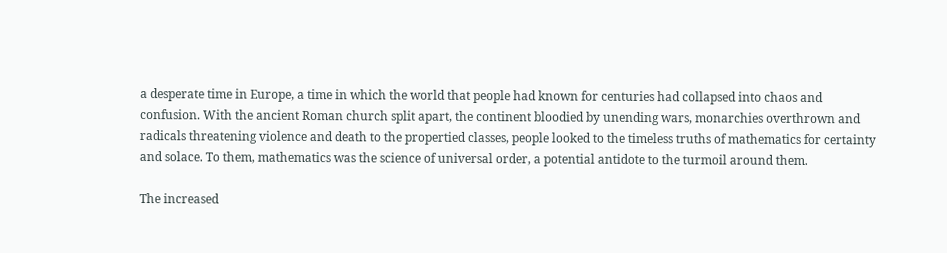a desperate time in Europe, a time in which the world that people had known for centuries had collapsed into chaos and confusion. With the ancient Roman church split apart, the continent bloodied by unending wars, monarchies overthrown and radicals threatening violence and death to the propertied classes, people looked to the timeless truths of mathematics for certainty and solace. To them, mathematics was the science of universal order, a potential antidote to the turmoil around them.

The increased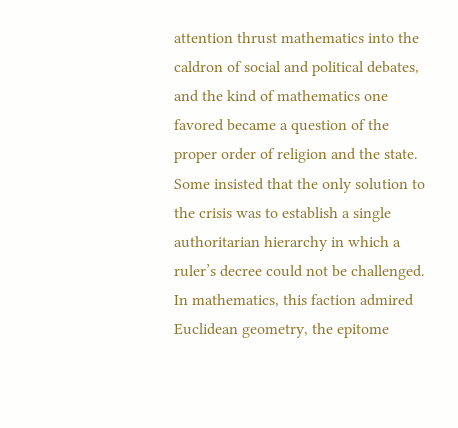attention thrust mathematics into the caldron of social and political debates, and the kind of mathematics one favored became a question of the proper order of religion and the state. Some insisted that the only solution to the crisis was to establish a single authoritarian hierarchy in which a ruler’s decree could not be challenged. In mathematics, this faction admired Euclidean geometry, the epitome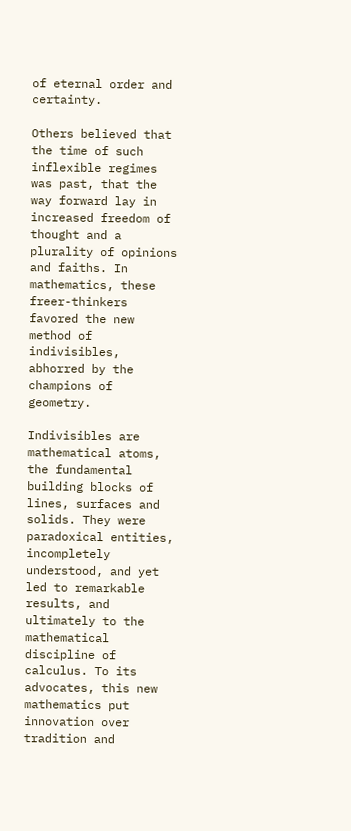of eternal order and certainty.

Others believed that the time of such inflexible regimes was past, that the way forward lay in increased freedom of thought and a plurality of opinions and faiths. In mathematics, these freer-thinkers favored the new method of indivisibles, abhorred by the champions of geometry.

Indivisibles are mathematical atoms, the fundamental building blocks of lines, surfaces and solids. They were paradoxical entities, incompletely understood, and yet led to remarkable results, and ultimately to the mathematical discipline of calculus. To its advocates, this new mathematics put innovation over tradition and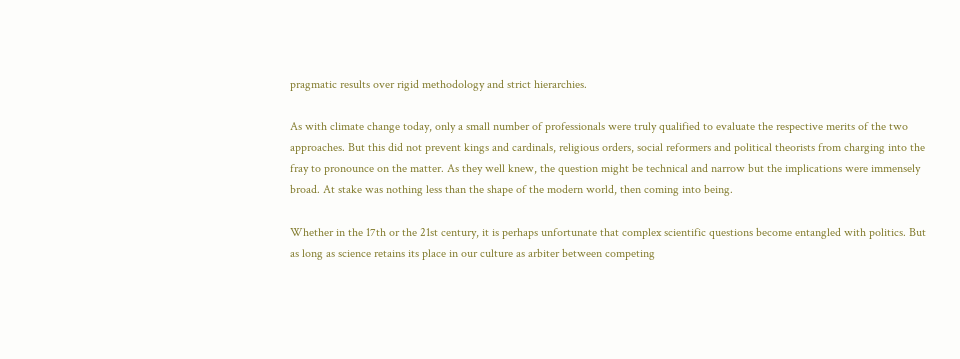pragmatic results over rigid methodology and strict hierarchies.

As with climate change today, only a small number of professionals were truly qualified to evaluate the respective merits of the two approaches. But this did not prevent kings and cardinals, religious orders, social reformers and political theorists from charging into the fray to pronounce on the matter. As they well knew, the question might be technical and narrow but the implications were immensely broad. At stake was nothing less than the shape of the modern world, then coming into being.

Whether in the 17th or the 21st century, it is perhaps unfortunate that complex scientific questions become entangled with politics. But as long as science retains its place in our culture as arbiter between competing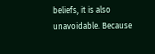beliefs, it is also unavoidable. Because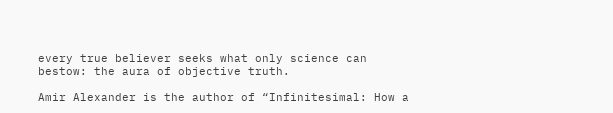every true believer seeks what only science can bestow: the aura of objective truth.

Amir Alexander is the author of “Infinitesimal: How a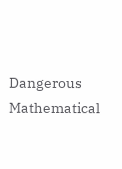Dangerous Mathematical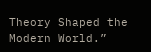Theory Shaped the Modern World.”